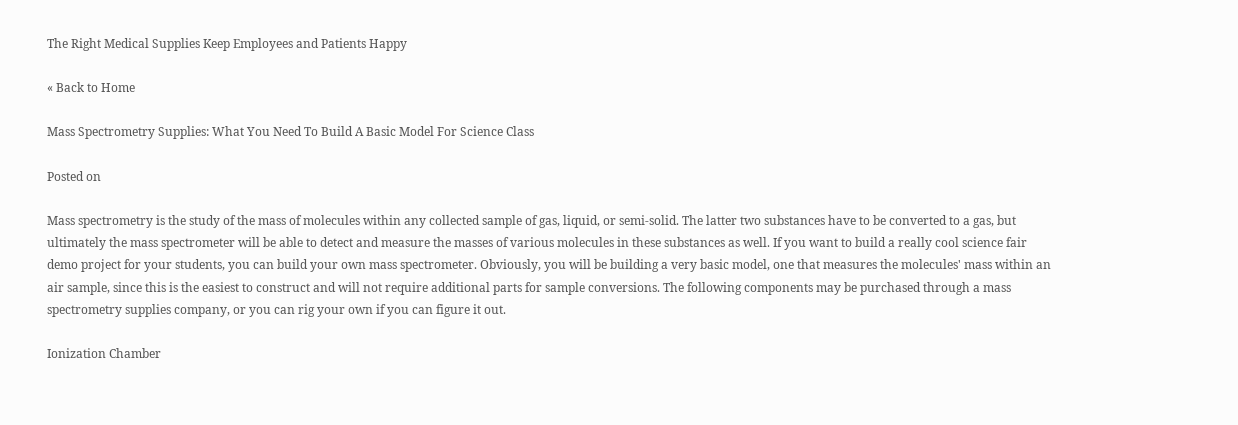The Right Medical Supplies Keep Employees and Patients Happy

« Back to Home

Mass Spectrometry Supplies: What You Need To Build A Basic Model For Science Class

Posted on

Mass spectrometry is the study of the mass of molecules within any collected sample of gas, liquid, or semi-solid. The latter two substances have to be converted to a gas, but ultimately the mass spectrometer will be able to detect and measure the masses of various molecules in these substances as well. If you want to build a really cool science fair demo project for your students, you can build your own mass spectrometer. Obviously, you will be building a very basic model, one that measures the molecules' mass within an air sample, since this is the easiest to construct and will not require additional parts for sample conversions. The following components may be purchased through a mass spectrometry supplies company, or you can rig your own if you can figure it out.

Ionization Chamber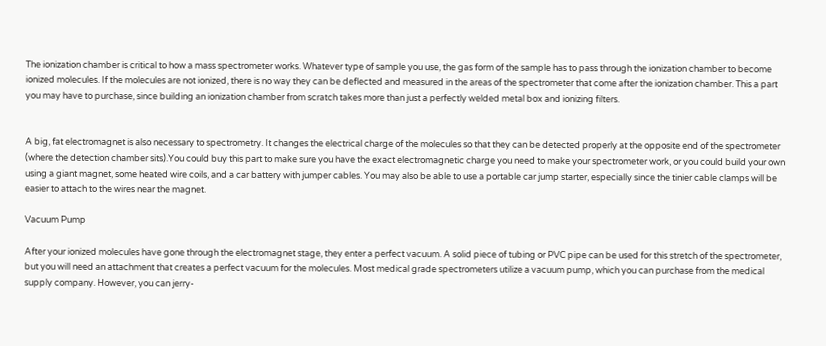The ionization chamber is critical to how a mass spectrometer works. Whatever type of sample you use, the gas form of the sample has to pass through the ionization chamber to become ionized molecules. If the molecules are not ionized, there is no way they can be deflected and measured in the areas of the spectrometer that come after the ionization chamber. This a part you may have to purchase, since building an ionization chamber from scratch takes more than just a perfectly welded metal box and ionizing filters.


A big, fat electromagnet is also necessary to spectrometry. It changes the electrical charge of the molecules so that they can be detected properly at the opposite end of the spectrometer (where the detection chamber sits).You could buy this part to make sure you have the exact electromagnetic charge you need to make your spectrometer work, or you could build your own using a giant magnet, some heated wire coils, and a car battery with jumper cables. You may also be able to use a portable car jump starter, especially since the tinier cable clamps will be easier to attach to the wires near the magnet.

Vacuum Pump

After your ionized molecules have gone through the electromagnet stage, they enter a perfect vacuum. A solid piece of tubing or PVC pipe can be used for this stretch of the spectrometer, but you will need an attachment that creates a perfect vacuum for the molecules. Most medical grade spectrometers utilize a vacuum pump, which you can purchase from the medical supply company. However, you can jerry-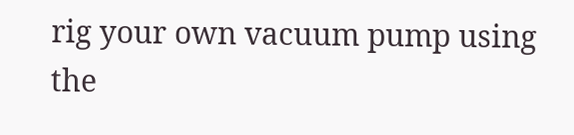rig your own vacuum pump using the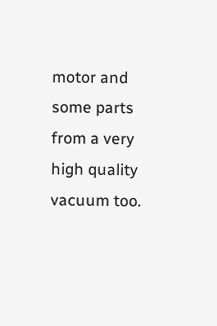motor and some parts from a very high quality vacuum too.